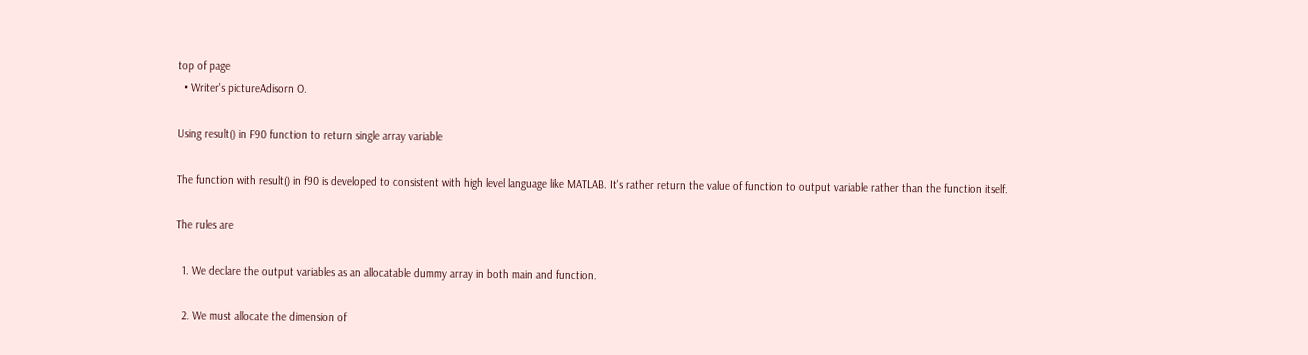top of page
  • Writer's pictureAdisorn O.

Using result() in F90 function to return single array variable

The function with result() in f90 is developed to consistent with high level language like MATLAB. It's rather return the value of function to output variable rather than the function itself.

The rules are

  1. We declare the output variables as an allocatable dummy array in both main and function.

  2. We must allocate the dimension of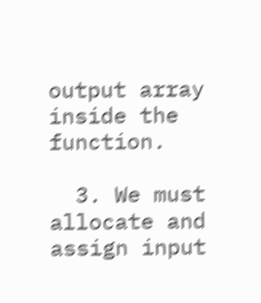output array inside the function.

  3. We must allocate and assign input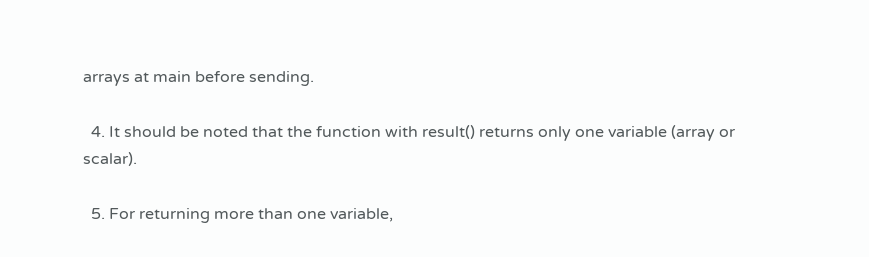arrays at main before sending.

  4. It should be noted that the function with result() returns only one variable (array or scalar).

  5. For returning more than one variable,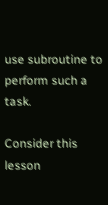use subroutine to perform such a task.

Consider this lesson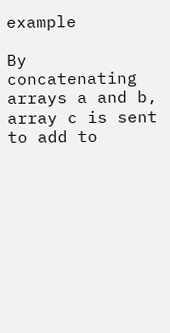example

By concatenating arrays a and b, array c is sent to add to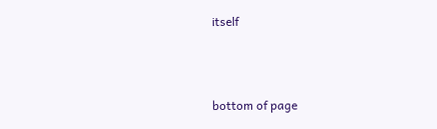itself



bottom of page